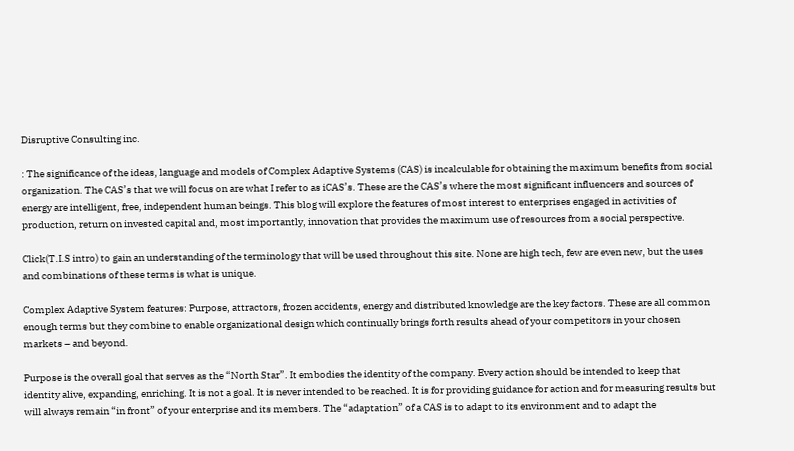Disruptive Consulting inc.

: The significance of the ideas, language and models of Complex Adaptive Systems (CAS) is incalculable for obtaining the maximum benefits from social organization. The CAS’s that we will focus on are what I refer to as iCAS’s. These are the CAS’s where the most significant influencers and sources of energy are intelligent, free, independent human beings. This blog will explore the features of most interest to enterprises engaged in activities of production, return on invested capital and, most importantly, innovation that provides the maximum use of resources from a social perspective.

Click(T.I.S intro) to gain an understanding of the terminology that will be used throughout this site. None are high tech, few are even new, but the uses and combinations of these terms is what is unique.

Complex Adaptive System features: Purpose, attractors, frozen accidents, energy and distributed knowledge are the key factors. These are all common enough terms but they combine to enable organizational design which continually brings forth results ahead of your competitors in your chosen markets – and beyond.

Purpose is the overall goal that serves as the “North Star”. It embodies the identity of the company. Every action should be intended to keep that identity alive, expanding, enriching. It is not a goal. It is never intended to be reached. It is for providing guidance for action and for measuring results but will always remain “in front” of your enterprise and its members. The “adaptation” of a CAS is to adapt to its environment and to adapt the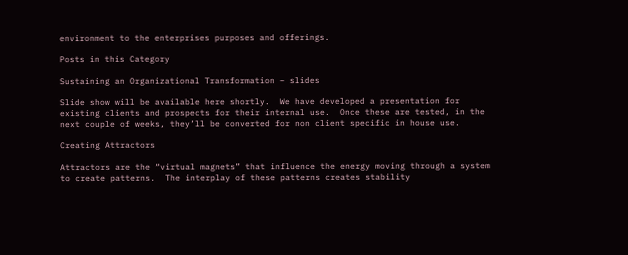environment to the enterprises purposes and offerings.

Posts in this Category

Sustaining an Organizational Transformation – slides

Slide show will be available here shortly.  We have developed a presentation for existing clients and prospects for their internal use.  Once these are tested, in the next couple of weeks, they’ll be converted for non client specific in house use.

Creating Attractors

Attractors are the “virtual magnets” that influence the energy moving through a system to create patterns.  The interplay of these patterns creates stability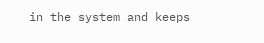in the system and keeps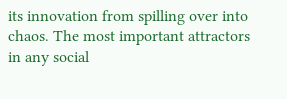its innovation from spilling over into chaos. The most important attractors in any social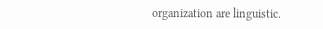organization are linguistic.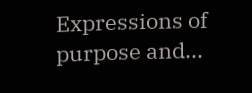Expressions of purpose and...